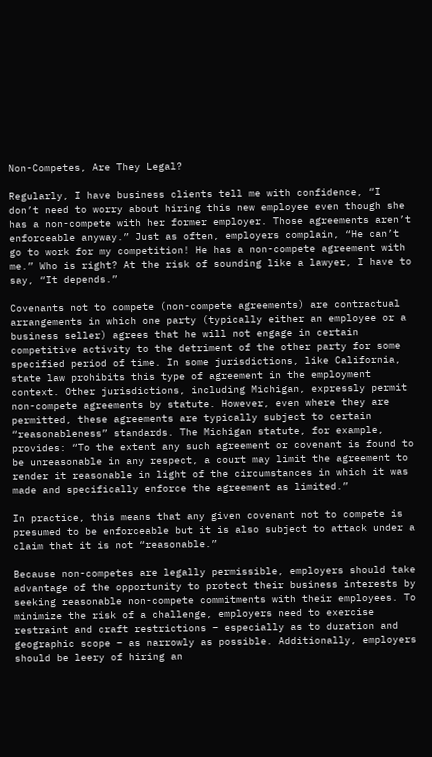Non-Competes, Are They Legal?

Regularly, I have business clients tell me with confidence, “I don’t need to worry about hiring this new employee even though she has a non-compete with her former employer. Those agreements aren’t enforceable anyway.” Just as often, employers complain, “He can’t go to work for my competition! He has a non-compete agreement with me.” Who is right? At the risk of sounding like a lawyer, I have to say, “It depends.”

Covenants not to compete (non-compete agreements) are contractual arrangements in which one party (typically either an employee or a business seller) agrees that he will not engage in certain competitive activity to the detriment of the other party for some specified period of time. In some jurisdictions, like California, state law prohibits this type of agreement in the employment context. Other jurisdictions, including Michigan, expressly permit non-compete agreements by statute. However, even where they are permitted, these agreements are typically subject to certain “reasonableness” standards. The Michigan statute, for example, provides: “To the extent any such agreement or covenant is found to be unreasonable in any respect, a court may limit the agreement to render it reasonable in light of the circumstances in which it was made and specifically enforce the agreement as limited.”

In practice, this means that any given covenant not to compete is presumed to be enforceable but it is also subject to attack under a claim that it is not “reasonable.”

Because non-competes are legally permissible, employers should take advantage of the opportunity to protect their business interests by seeking reasonable non-compete commitments with their employees. To minimize the risk of a challenge, employers need to exercise restraint and craft restrictions – especially as to duration and geographic scope – as narrowly as possible. Additionally, employers should be leery of hiring an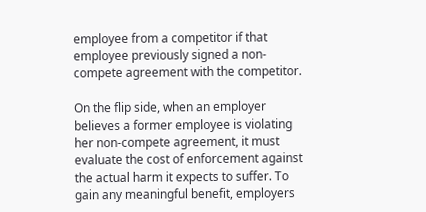employee from a competitor if that employee previously signed a non-compete agreement with the competitor.

On the flip side, when an employer believes a former employee is violating her non-compete agreement, it must evaluate the cost of enforcement against
the actual harm it expects to suffer. To gain any meaningful benefit, employers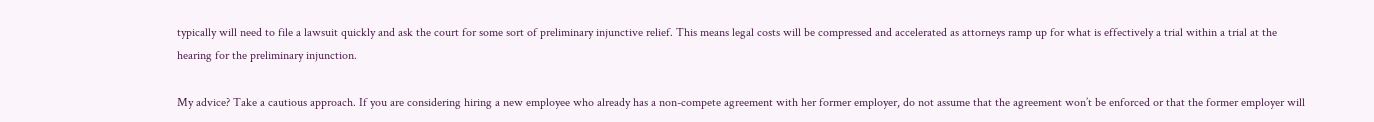typically will need to file a lawsuit quickly and ask the court for some sort of preliminary injunctive relief. This means legal costs will be compressed and accelerated as attorneys ramp up for what is effectively a trial within a trial at the hearing for the preliminary injunction.

My advice? Take a cautious approach. If you are considering hiring a new employee who already has a non-compete agreement with her former employer, do not assume that the agreement won’t be enforced or that the former employer will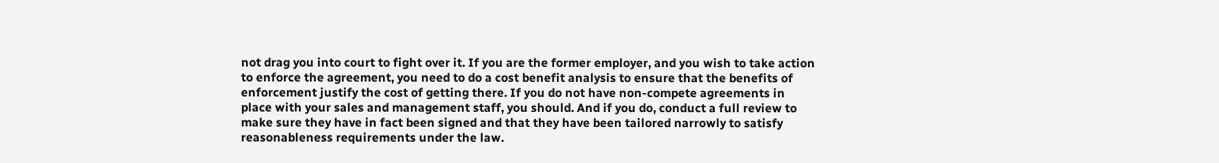not drag you into court to fight over it. If you are the former employer, and you wish to take action to enforce the agreement, you need to do a cost benefit analysis to ensure that the benefits of enforcement justify the cost of getting there. If you do not have non-compete agreements in place with your sales and management staff, you should. And if you do, conduct a full review to make sure they have in fact been signed and that they have been tailored narrowly to satisfy reasonableness requirements under the law.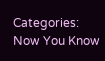Categories: Now You Know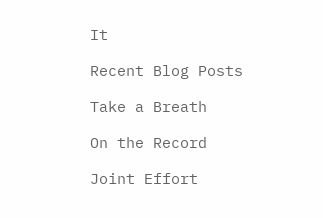It

Recent Blog Posts

Take a Breath

On the Record

Joint Effort